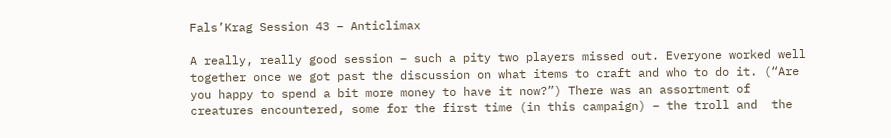Fals’Krag Session 43 – Anticlimax

A really, really good session – such a pity two players missed out. Everyone worked well together once we got past the discussion on what items to craft and who to do it. (“Are you happy to spend a bit more money to have it now?”) There was an assortment of creatures encountered, some for the first time (in this campaign) – the troll and  the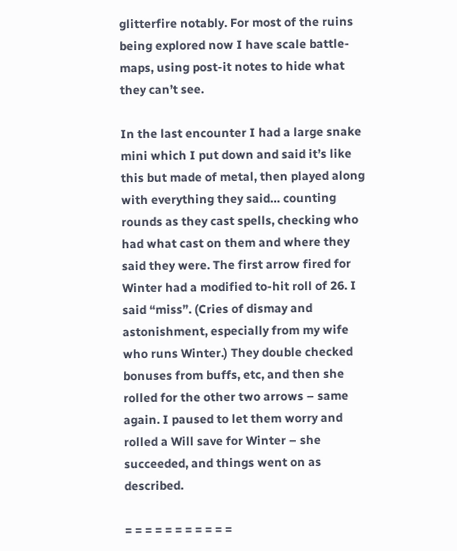glitterfire notably. For most of the ruins being explored now I have scale battle-maps, using post-it notes to hide what they can’t see.

In the last encounter I had a large snake mini which I put down and said it’s like this but made of metal, then played along with everything they said… counting rounds as they cast spells, checking who had what cast on them and where they said they were. The first arrow fired for Winter had a modified to-hit roll of 26. I said “miss”. (Cries of dismay and astonishment, especially from my wife who runs Winter.) They double checked bonuses from buffs, etc, and then she rolled for the other two arrows – same again. I paused to let them worry and rolled a Will save for Winter – she succeeded, and things went on as described.

= = = = = = = = = = =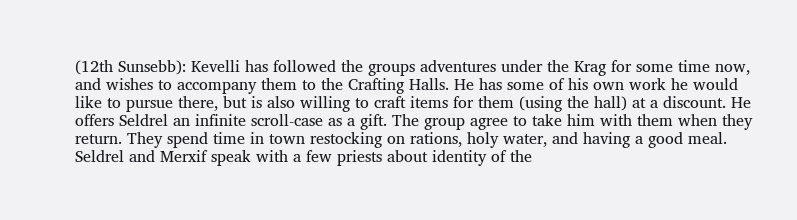(12th Sunsebb): Kevelli has followed the groups adventures under the Krag for some time now, and wishes to accompany them to the Crafting Halls. He has some of his own work he would like to pursue there, but is also willing to craft items for them (using the hall) at a discount. He offers Seldrel an infinite scroll-case as a gift. The group agree to take him with them when they return. They spend time in town restocking on rations, holy water, and having a good meal. Seldrel and Merxif speak with a few priests about identity of the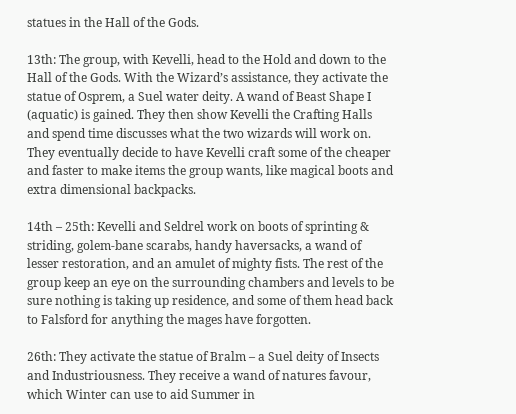statues in the Hall of the Gods.

13th: The group, with Kevelli, head to the Hold and down to the Hall of the Gods. With the Wizard’s assistance, they activate the statue of Osprem, a Suel water deity. A wand of Beast Shape I (aquatic) is gained. They then show Kevelli the Crafting Halls and spend time discusses what the two wizards will work on. They eventually decide to have Kevelli craft some of the cheaper and faster to make items the group wants, like magical boots and extra dimensional backpacks.

14th – 25th: Kevelli and Seldrel work on boots of sprinting & striding, golem-bane scarabs, handy haversacks, a wand of lesser restoration, and an amulet of mighty fists. The rest of the group keep an eye on the surrounding chambers and levels to be sure nothing is taking up residence, and some of them head back to Falsford for anything the mages have forgotten.

26th: They activate the statue of Bralm – a Suel deity of Insects and Industriousness. They receive a wand of natures favour, which Winter can use to aid Summer in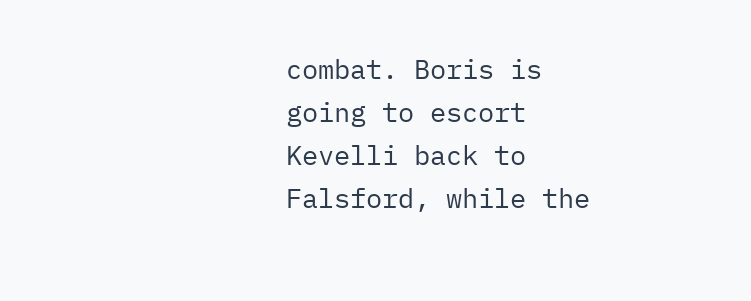combat. Boris is going to escort Kevelli back to Falsford, while the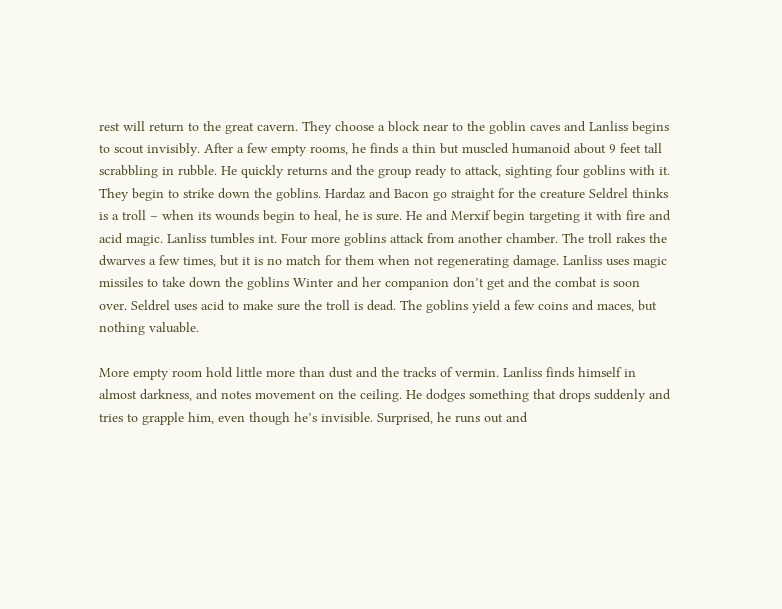rest will return to the great cavern. They choose a block near to the goblin caves and Lanliss begins to scout invisibly. After a few empty rooms, he finds a thin but muscled humanoid about 9 feet tall scrabbling in rubble. He quickly returns and the group ready to attack, sighting four goblins with it. They begin to strike down the goblins. Hardaz and Bacon go straight for the creature Seldrel thinks is a troll – when its wounds begin to heal, he is sure. He and Merxif begin targeting it with fire and acid magic. Lanliss tumbles int. Four more goblins attack from another chamber. The troll rakes the dwarves a few times, but it is no match for them when not regenerating damage. Lanliss uses magic missiles to take down the goblins Winter and her companion don’t get and the combat is soon over. Seldrel uses acid to make sure the troll is dead. The goblins yield a few coins and maces, but nothing valuable.

More empty room hold little more than dust and the tracks of vermin. Lanliss finds himself in almost darkness, and notes movement on the ceiling. He dodges something that drops suddenly and tries to grapple him, even though he’s invisible. Surprised, he runs out and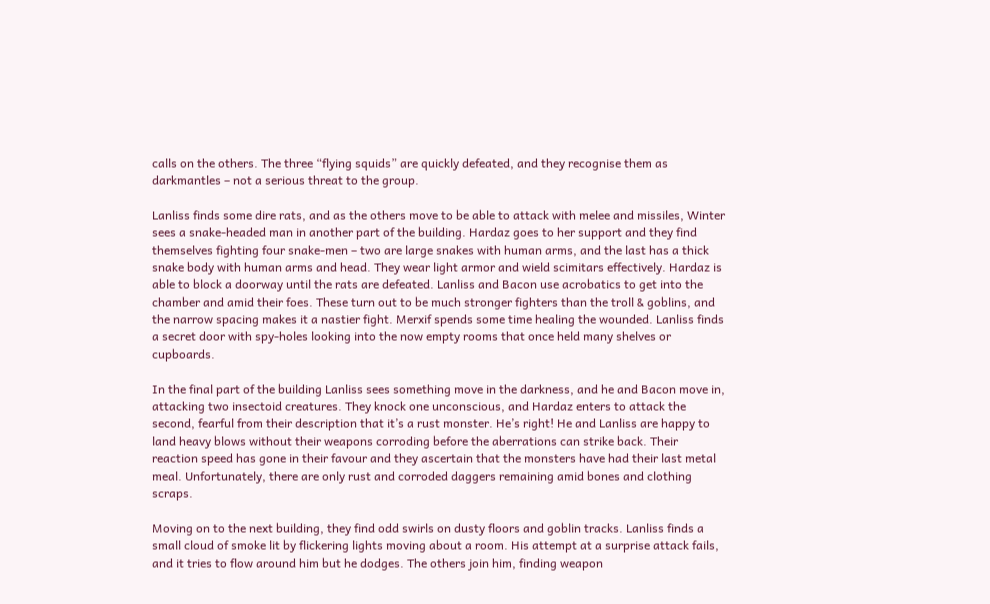calls on the others. The three “flying squids” are quickly defeated, and they recognise them as darkmantles – not a serious threat to the group.

Lanliss finds some dire rats, and as the others move to be able to attack with melee and missiles, Winter sees a snake-headed man in another part of the building. Hardaz goes to her support and they find themselves fighting four snake-men – two are large snakes with human arms, and the last has a thick snake body with human arms and head. They wear light armor and wield scimitars effectively. Hardaz is able to block a doorway until the rats are defeated. Lanliss and Bacon use acrobatics to get into the chamber and amid their foes. These turn out to be much stronger fighters than the troll & goblins, and the narrow spacing makes it a nastier fight. Merxif spends some time healing the wounded. Lanliss finds a secret door with spy-holes looking into the now empty rooms that once held many shelves or cupboards.

In the final part of the building Lanliss sees something move in the darkness, and he and Bacon move in, attacking two insectoid creatures. They knock one unconscious, and Hardaz enters to attack the second, fearful from their description that it’s a rust monster. He’s right! He and Lanliss are happy to land heavy blows without their weapons corroding before the aberrations can strike back. Their reaction speed has gone in their favour and they ascertain that the monsters have had their last metal meal. Unfortunately, there are only rust and corroded daggers remaining amid bones and clothing scraps.

Moving on to the next building, they find odd swirls on dusty floors and goblin tracks. Lanliss finds a small cloud of smoke lit by flickering lights moving about a room. His attempt at a surprise attack fails, and it tries to flow around him but he dodges. The others join him, finding weapon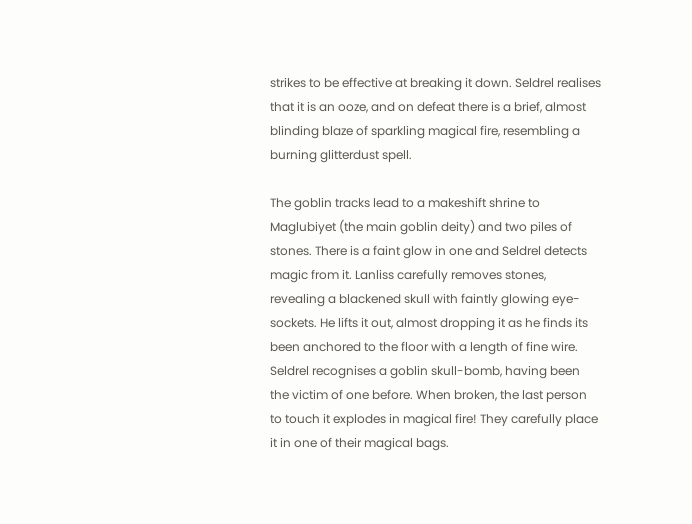strikes to be effective at breaking it down. Seldrel realises that it is an ooze, and on defeat there is a brief, almost blinding blaze of sparkling magical fire, resembling a burning glitterdust spell.

The goblin tracks lead to a makeshift shrine to Maglubiyet (the main goblin deity) and two piles of stones. There is a faint glow in one and Seldrel detects magic from it. Lanliss carefully removes stones, revealing a blackened skull with faintly glowing eye-sockets. He lifts it out, almost dropping it as he finds its been anchored to the floor with a length of fine wire. Seldrel recognises a goblin skull-bomb, having been the victim of one before. When broken, the last person to touch it explodes in magical fire! They carefully place it in one of their magical bags.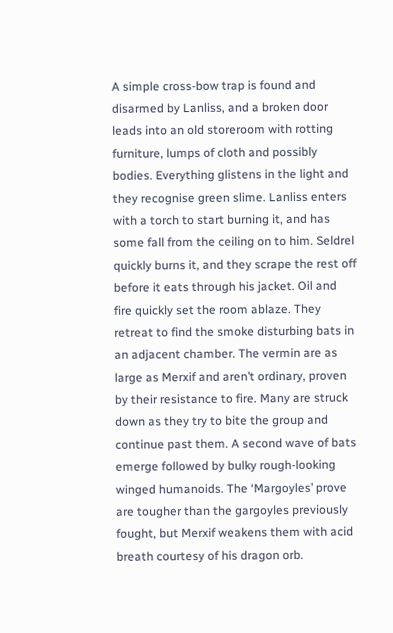A simple cross-bow trap is found and disarmed by Lanliss, and a broken door leads into an old storeroom with rotting furniture, lumps of cloth and possibly bodies. Everything glistens in the light and they recognise green slime. Lanliss enters with a torch to start burning it, and has some fall from the ceiling on to him. Seldrel quickly burns it, and they scrape the rest off before it eats through his jacket. Oil and fire quickly set the room ablaze. They retreat to find the smoke disturbing bats in an adjacent chamber. The vermin are as large as Merxif and aren’t ordinary, proven by their resistance to fire. Many are struck down as they try to bite the group and continue past them. A second wave of bats emerge followed by bulky rough-looking winged humanoids. The ‘Margoyles’ prove are tougher than the gargoyles previously fought, but Merxif weakens them with acid breath courtesy of his dragon orb.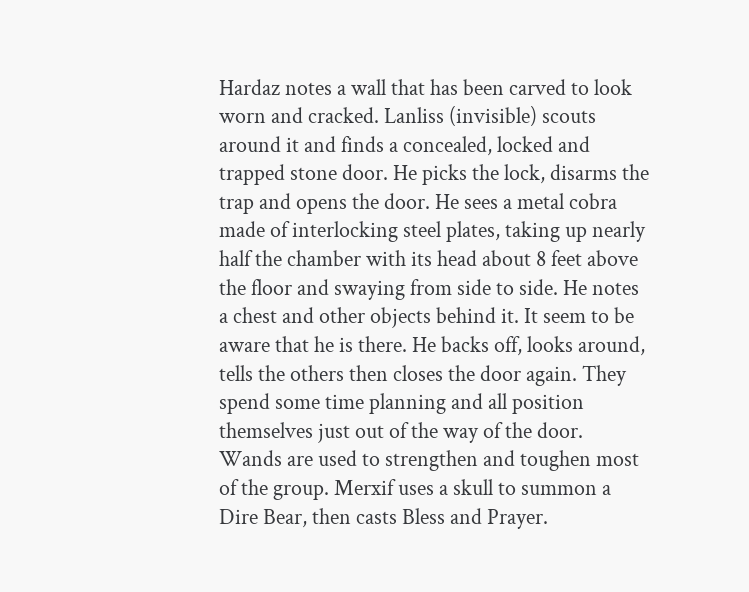Hardaz notes a wall that has been carved to look worn and cracked. Lanliss (invisible) scouts around it and finds a concealed, locked and trapped stone door. He picks the lock, disarms the trap and opens the door. He sees a metal cobra made of interlocking steel plates, taking up nearly half the chamber with its head about 8 feet above the floor and swaying from side to side. He notes a chest and other objects behind it. It seem to be aware that he is there. He backs off, looks around, tells the others then closes the door again. They spend some time planning and all position themselves just out of the way of the door. Wands are used to strengthen and toughen most of the group. Merxif uses a skull to summon a Dire Bear, then casts Bless and Prayer.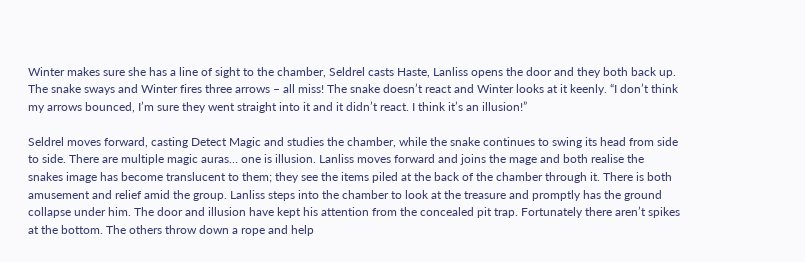Winter makes sure she has a line of sight to the chamber, Seldrel casts Haste, Lanliss opens the door and they both back up. The snake sways and Winter fires three arrows – all miss! The snake doesn’t react and Winter looks at it keenly. “I don’t think my arrows bounced, I’m sure they went straight into it and it didn’t react. I think it’s an illusion!”

Seldrel moves forward, casting Detect Magic and studies the chamber, while the snake continues to swing its head from side to side. There are multiple magic auras… one is illusion. Lanliss moves forward and joins the mage and both realise the snakes image has become translucent to them; they see the items piled at the back of the chamber through it. There is both amusement and relief amid the group. Lanliss steps into the chamber to look at the treasure and promptly has the ground collapse under him. The door and illusion have kept his attention from the concealed pit trap. Fortunately there aren’t spikes at the bottom. The others throw down a rope and help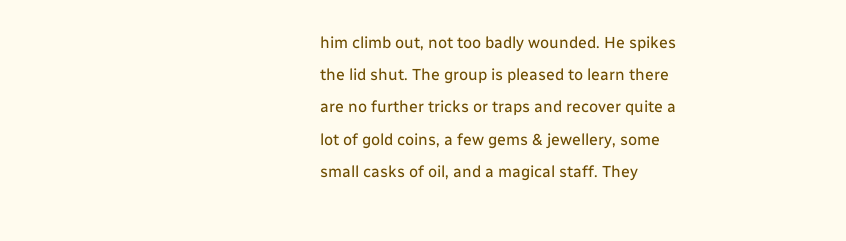him climb out, not too badly wounded. He spikes the lid shut. The group is pleased to learn there are no further tricks or traps and recover quite a lot of gold coins, a few gems & jewellery, some small casks of oil, and a magical staff. They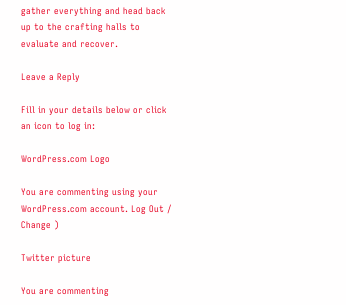gather everything and head back up to the crafting halls to evaluate and recover.

Leave a Reply

Fill in your details below or click an icon to log in:

WordPress.com Logo

You are commenting using your WordPress.com account. Log Out /  Change )

Twitter picture

You are commenting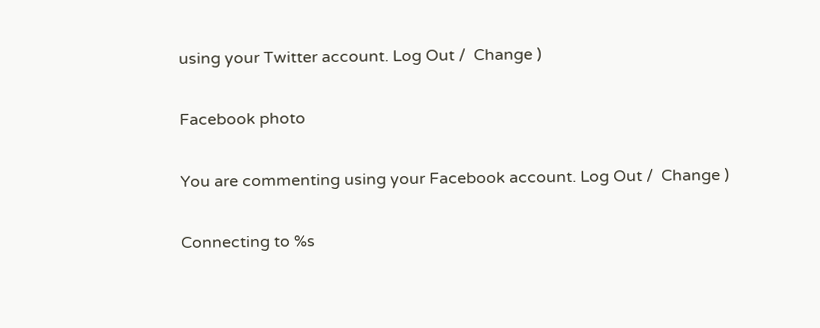using your Twitter account. Log Out /  Change )

Facebook photo

You are commenting using your Facebook account. Log Out /  Change )

Connecting to %s